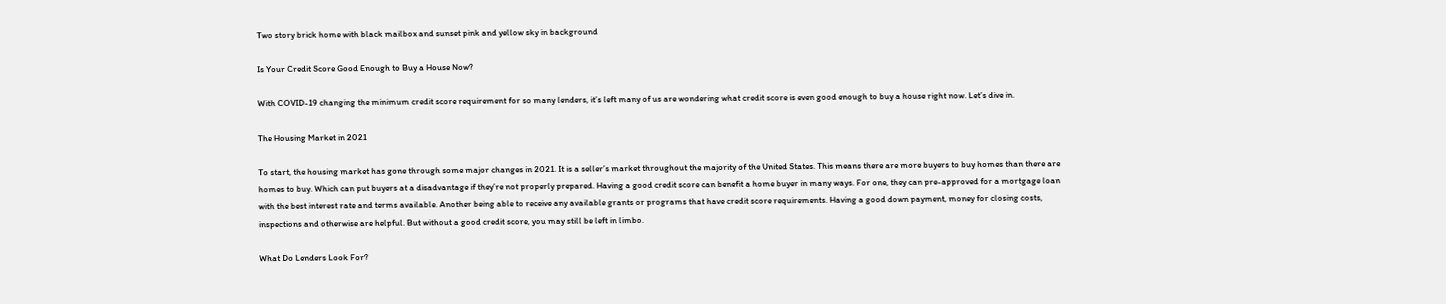Two story brick home with black mailbox and sunset pink and yellow sky in background

Is Your Credit Score Good Enough to Buy a House Now?

With COVID-19 changing the minimum credit score requirement for so many lenders, it’s left many of us are wondering what credit score is even good enough to buy a house right now. Let’s dive in.

The Housing Market in 2021

To start, the housing market has gone through some major changes in 2021. It is a seller’s market throughout the majority of the United States. This means there are more buyers to buy homes than there are homes to buy. Which can put buyers at a disadvantage if they’re not properly prepared. Having a good credit score can benefit a home buyer in many ways. For one, they can pre-approved for a mortgage loan with the best interest rate and terms available. Another being able to receive any available grants or programs that have credit score requirements. Having a good down payment, money for closing costs, inspections and otherwise are helpful. But without a good credit score, you may still be left in limbo.

What Do Lenders Look For?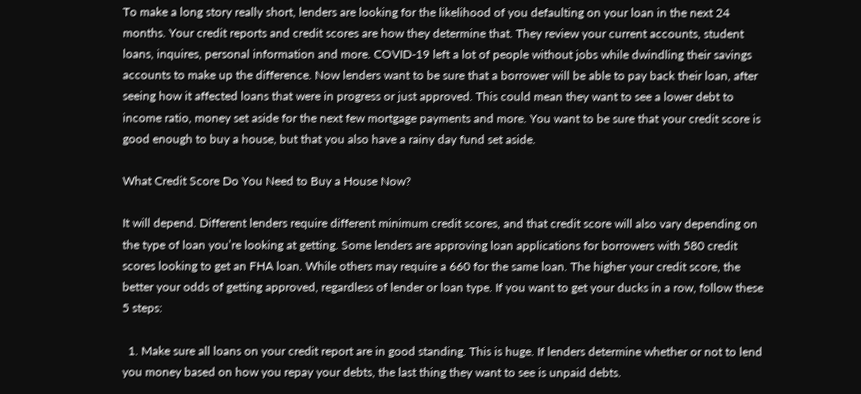To make a long story really short, lenders are looking for the likelihood of you defaulting on your loan in the next 24 months. Your credit reports and credit scores are how they determine that. They review your current accounts, student loans, inquires, personal information and more. COVID-19 left a lot of people without jobs while dwindling their savings accounts to make up the difference. Now lenders want to be sure that a borrower will be able to pay back their loan, after seeing how it affected loans that were in progress or just approved. This could mean they want to see a lower debt to income ratio, money set aside for the next few mortgage payments and more. You want to be sure that your credit score is good enough to buy a house, but that you also have a rainy day fund set aside.

What Credit Score Do You Need to Buy a House Now?

It will depend. Different lenders require different minimum credit scores, and that credit score will also vary depending on the type of loan you’re looking at getting. Some lenders are approving loan applications for borrowers with 580 credit scores looking to get an FHA loan. While others may require a 660 for the same loan. The higher your credit score, the better your odds of getting approved, regardless of lender or loan type. If you want to get your ducks in a row, follow these 5 steps:

  1. Make sure all loans on your credit report are in good standing. This is huge. If lenders determine whether or not to lend you money based on how you repay your debts, the last thing they want to see is unpaid debts.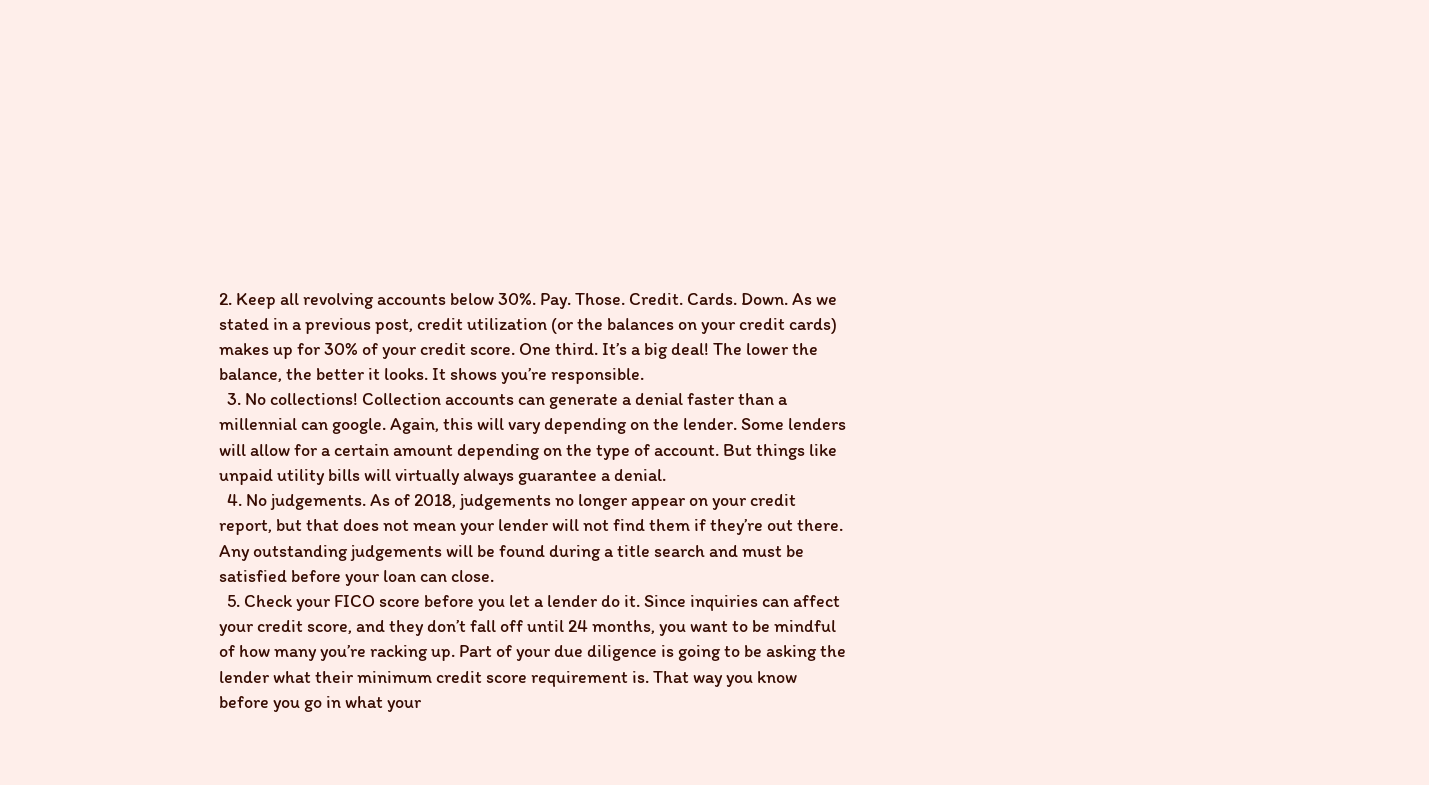2. Keep all revolving accounts below 30%. Pay. Those. Credit. Cards. Down. As we stated in a previous post, credit utilization (or the balances on your credit cards) makes up for 30% of your credit score. One third. It’s a big deal! The lower the balance, the better it looks. It shows you’re responsible.
  3. No collections! Collection accounts can generate a denial faster than a millennial can google. Again, this will vary depending on the lender. Some lenders will allow for a certain amount depending on the type of account. But things like unpaid utility bills will virtually always guarantee a denial.
  4. No judgements. As of 2018, judgements no longer appear on your credit report, but that does not mean your lender will not find them if they’re out there. Any outstanding judgements will be found during a title search and must be satisfied before your loan can close.
  5. Check your FICO score before you let a lender do it. Since inquiries can affect your credit score, and they don’t fall off until 24 months, you want to be mindful of how many you’re racking up. Part of your due diligence is going to be asking the lender what their minimum credit score requirement is. That way you know before you go in what your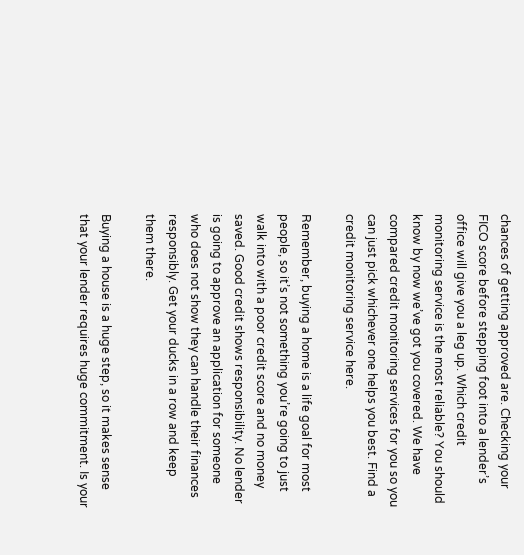chances of getting approved are. Checking your FICO score before stepping foot into a lender’s office will give you a leg up. Which credit monitoring service is the most reliable? You should know by now we’ve got you covered. We have compared credit monitoring services for you so you can just pick whichever one helps you best. Find a credit monitoring service here.

Remember, buying a home is a life goal for most people, so it’s not something you’re going to just walk into with a poor credit score and no money saved. Good credit shows responsibility. No lender is going to approve an application for someone who does not show they can handle their finances responsibly. Get your ducks in a row and keep them there.

Buying a house is a huge step, so it makes sense that your lender requires huge commitment. Is your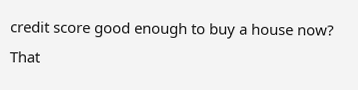credit score good enough to buy a house now? That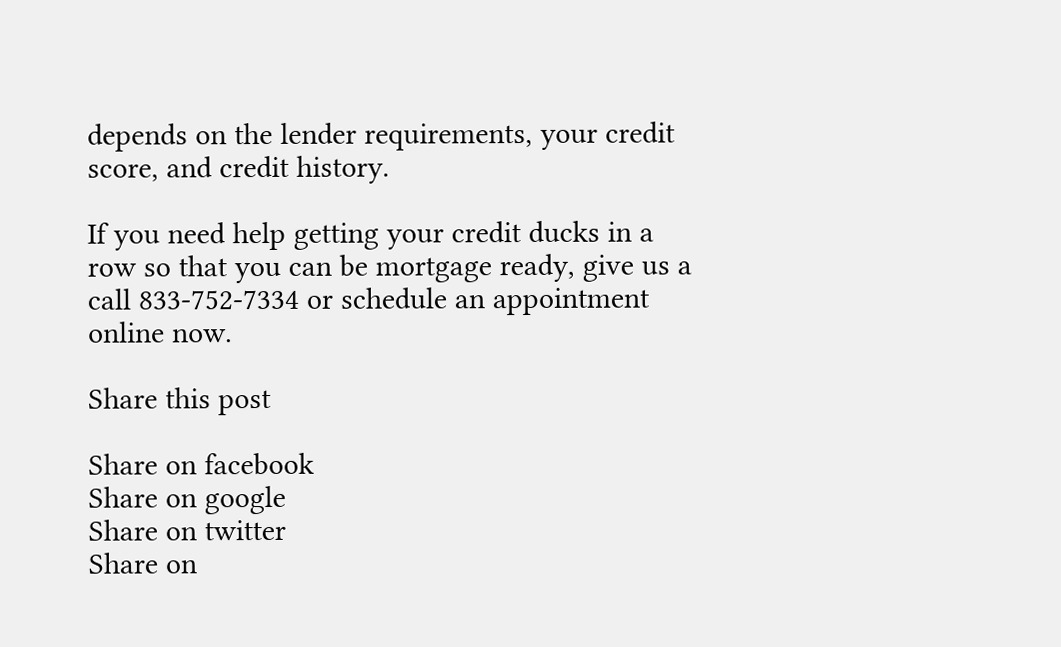depends on the lender requirements, your credit score, and credit history.

If you need help getting your credit ducks in a row so that you can be mortgage ready, give us a call 833-752-7334 or schedule an appointment online now.

Share this post

Share on facebook
Share on google
Share on twitter
Share on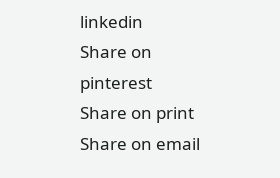linkedin
Share on pinterest
Share on print
Share on email